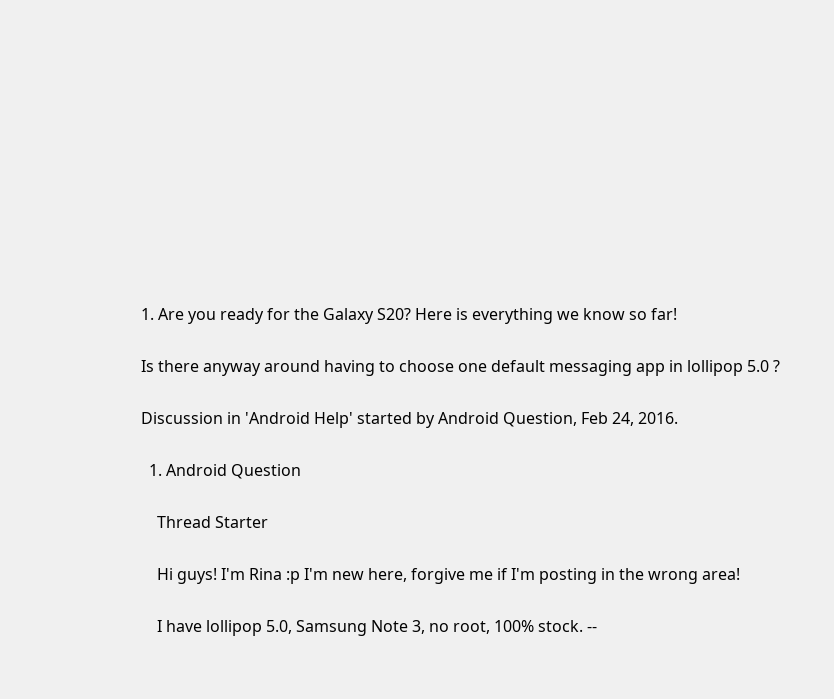1. Are you ready for the Galaxy S20? Here is everything we know so far!

Is there anyway around having to choose one default messaging app in lollipop 5.0 ?

Discussion in 'Android Help' started by Android Question, Feb 24, 2016.

  1. Android Question

    Thread Starter

    Hi guys! I'm Rina :p I'm new here, forgive me if I'm posting in the wrong area!

    I have lollipop 5.0, Samsung Note 3, no root, 100% stock. --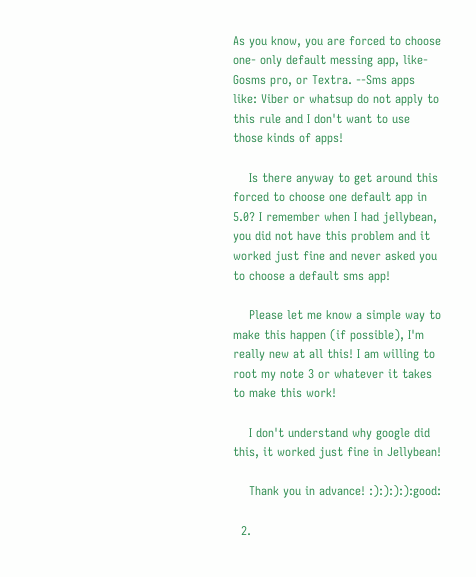As you know, you are forced to choose one- only default messing app, like- Gosms pro, or Textra. --Sms apps like: Viber or whatsup do not apply to this rule and I don't want to use those kinds of apps!

    Is there anyway to get around this forced to choose one default app in 5.0? I remember when I had jellybean, you did not have this problem and it worked just fine and never asked you to choose a default sms app!

    Please let me know a simple way to make this happen (if possible), I'm really new at all this! I am willing to root my note 3 or whatever it takes to make this work!

    I don't understand why google did this, it worked just fine in Jellybean!

    Thank you in advance! :):):):):good:

  2.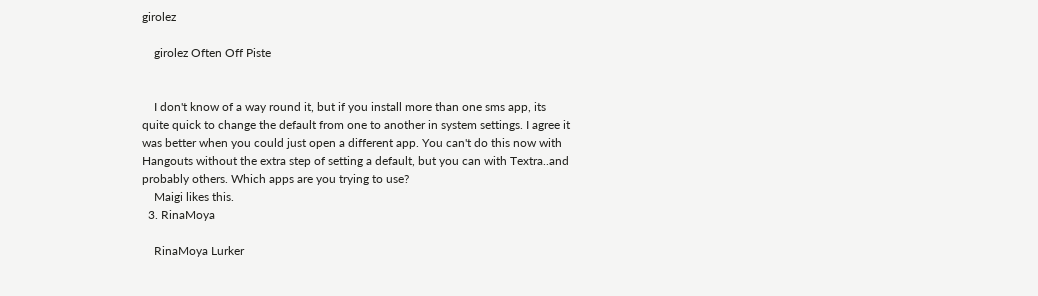girolez

    girolez Often Off Piste


    I don't know of a way round it, but if you install more than one sms app, its quite quick to change the default from one to another in system settings. I agree it was better when you could just open a different app. You can't do this now with Hangouts without the extra step of setting a default, but you can with Textra..and probably others. Which apps are you trying to use?
    Maigi likes this.
  3. RinaMoya

    RinaMoya Lurker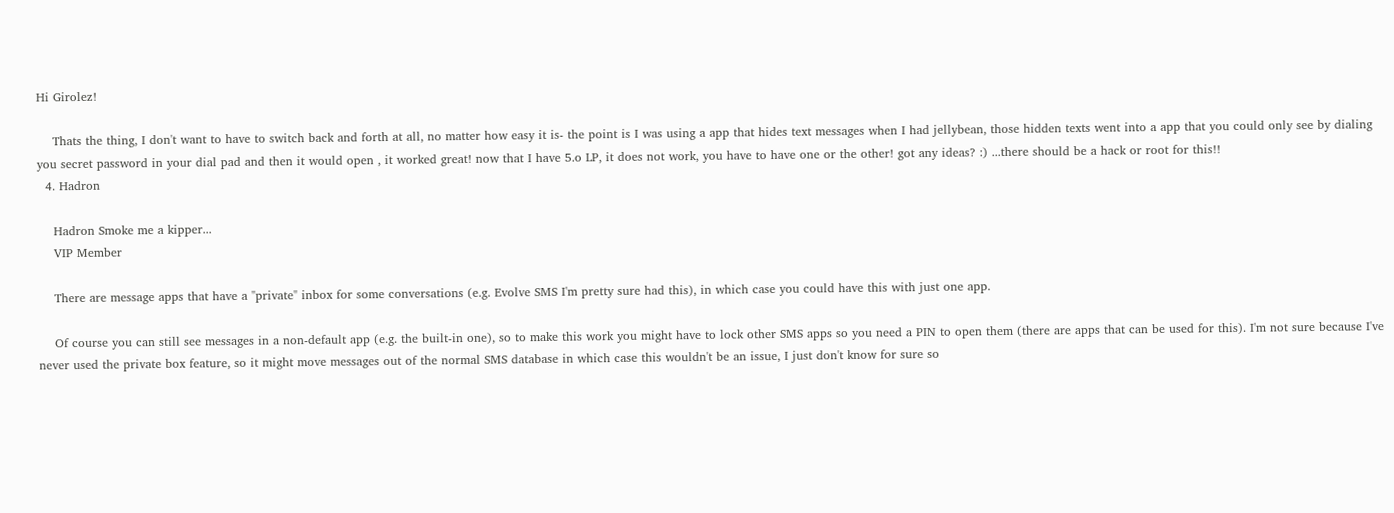Hi Girolez!

    Thats the thing, I don't want to have to switch back and forth at all, no matter how easy it is- the point is I was using a app that hides text messages when I had jellybean, those hidden texts went into a app that you could only see by dialing you secret password in your dial pad and then it would open , it worked great! now that I have 5.o LP, it does not work, you have to have one or the other! got any ideas? :) ...there should be a hack or root for this!!
  4. Hadron

    Hadron Smoke me a kipper...
    VIP Member

    There are message apps that have a "private" inbox for some conversations (e.g. Evolve SMS I'm pretty sure had this), in which case you could have this with just one app.

    Of course you can still see messages in a non-default app (e.g. the built-in one), so to make this work you might have to lock other SMS apps so you need a PIN to open them (there are apps that can be used for this). I'm not sure because I've never used the private box feature, so it might move messages out of the normal SMS database in which case this wouldn't be an issue, I just don't know for sure so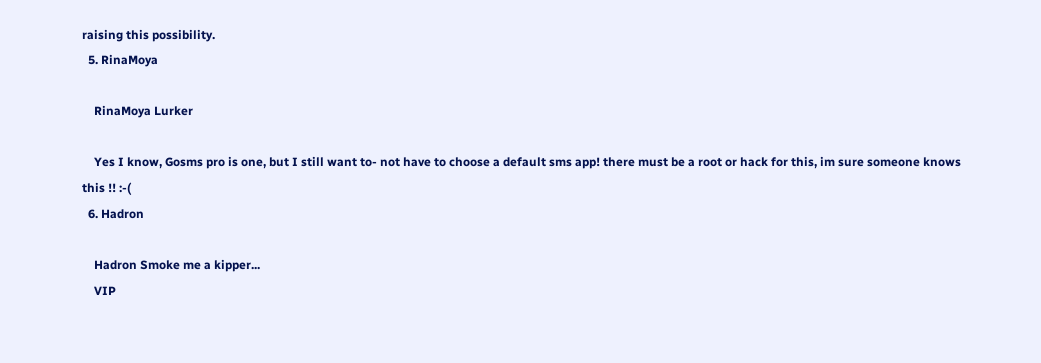raising this possibility.
  5. RinaMoya

    RinaMoya Lurker

    Yes I know, Gosms pro is one, but I still want to- not have to choose a default sms app! there must be a root or hack for this, im sure someone knows this !! :-(
  6. Hadron

    Hadron Smoke me a kipper...
    VIP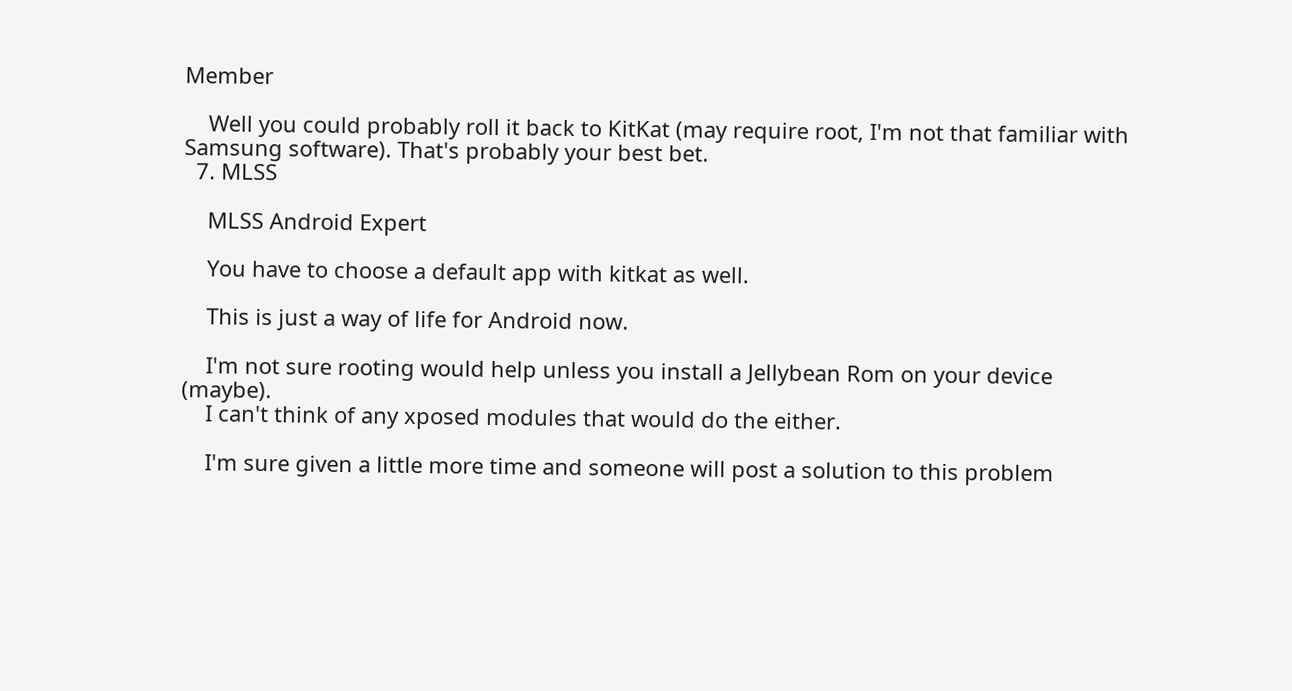Member

    Well you could probably roll it back to KitKat (may require root, I'm not that familiar with Samsung software). That's probably your best bet.
  7. MLSS

    MLSS Android Expert

    You have to choose a default app with kitkat as well.

    This is just a way of life for Android now.

    I'm not sure rooting would help unless you install a Jellybean Rom on your device (maybe).
    I can't think of any xposed modules that would do the either.

    I'm sure given a little more time and someone will post a solution to this problem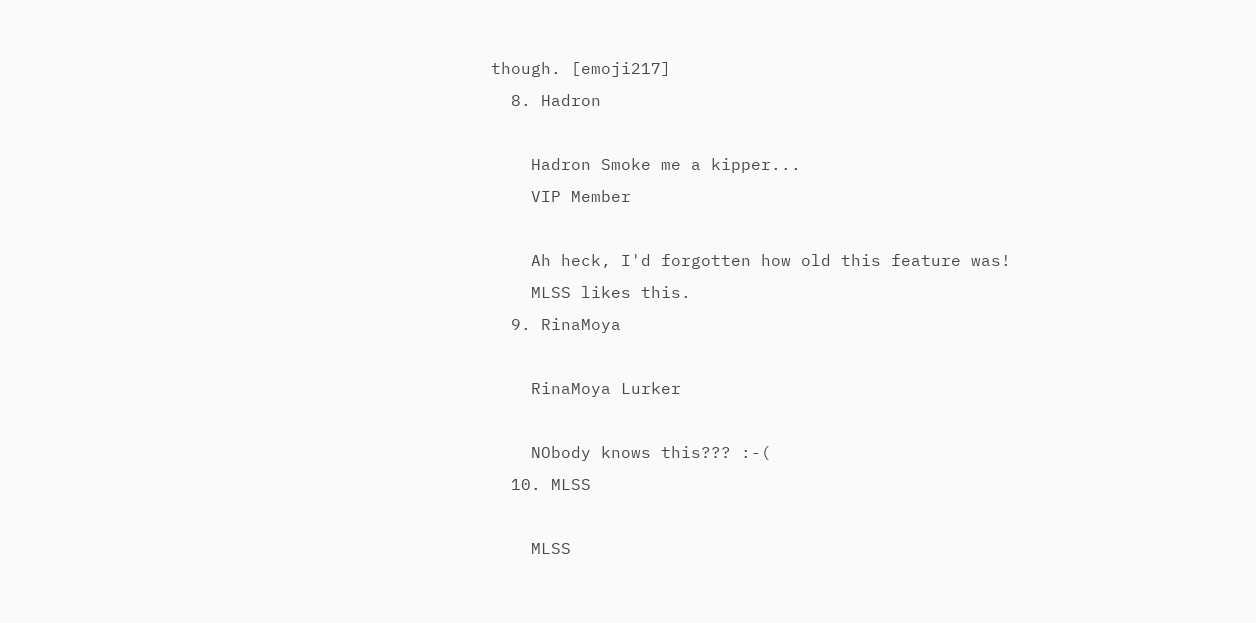though. [emoji217]
  8. Hadron

    Hadron Smoke me a kipper...
    VIP Member

    Ah heck, I'd forgotten how old this feature was!
    MLSS likes this.
  9. RinaMoya

    RinaMoya Lurker

    NObody knows this??? :-(
  10. MLSS

    MLSS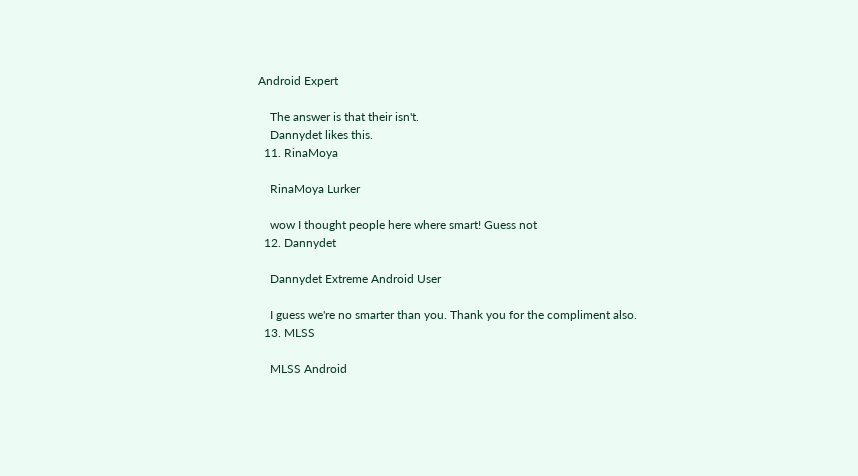Android Expert

    The answer is that their isn't.
    Dannydet likes this.
  11. RinaMoya

    RinaMoya Lurker

    wow I thought people here where smart! Guess not
  12. Dannydet

    Dannydet Extreme Android User

    I guess we're no smarter than you. Thank you for the compliment also.
  13. MLSS

    MLSS Android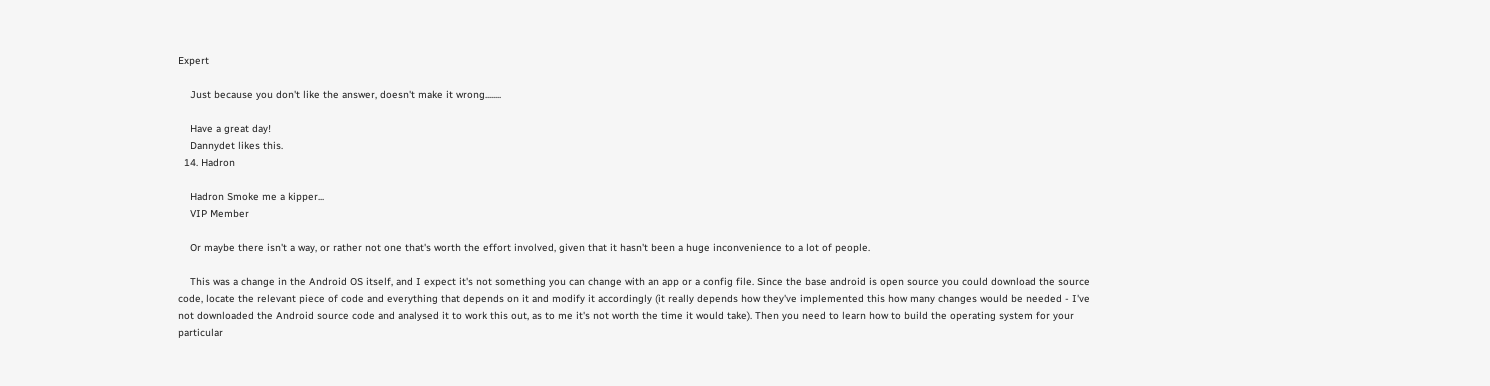Expert

    Just because you don't like the answer, doesn't make it wrong........

    Have a great day!
    Dannydet likes this.
  14. Hadron

    Hadron Smoke me a kipper...
    VIP Member

    Or maybe there isn't a way, or rather not one that's worth the effort involved, given that it hasn't been a huge inconvenience to a lot of people.

    This was a change in the Android OS itself, and I expect it's not something you can change with an app or a config file. Since the base android is open source you could download the source code, locate the relevant piece of code and everything that depends on it and modify it accordingly (it really depends how they've implemented this how many changes would be needed - I've not downloaded the Android source code and analysed it to work this out, as to me it's not worth the time it would take). Then you need to learn how to build the operating system for your particular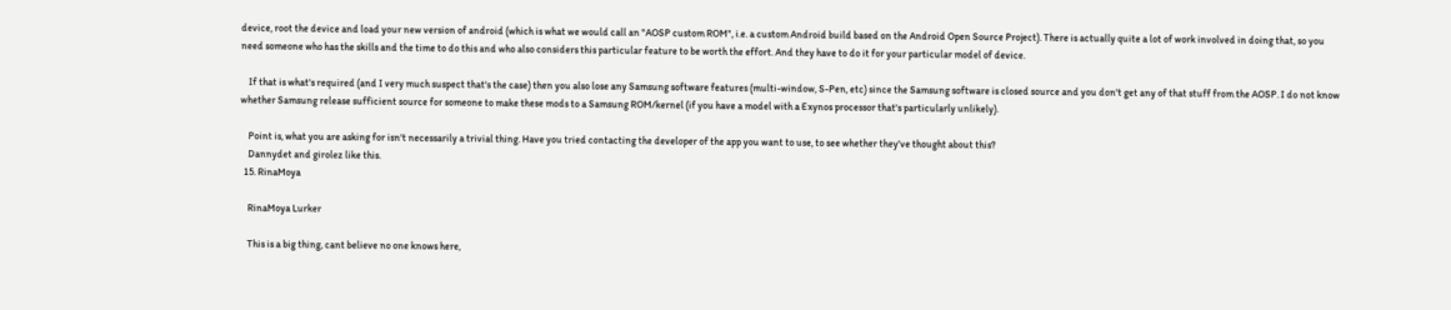device, root the device and load your new version of android (which is what we would call an "AOSP custom ROM", i.e. a custom Android build based on the Android Open Source Project). There is actually quite a lot of work involved in doing that, so you need someone who has the skills and the time to do this and who also considers this particular feature to be worth the effort. And they have to do it for your particular model of device.

    If that is what's required (and I very much suspect that's the case) then you also lose any Samsung software features (multi-window, S-Pen, etc) since the Samsung software is closed source and you don't get any of that stuff from the AOSP. I do not know whether Samsung release sufficient source for someone to make these mods to a Samsung ROM/kernel (if you have a model with a Exynos processor that's particularly unlikely).

    Point is, what you are asking for isn't necessarily a trivial thing. Have you tried contacting the developer of the app you want to use, to see whether they've thought about this?
    Dannydet and girolez like this.
  15. RinaMoya

    RinaMoya Lurker

    This is a big thing, cant believe no one knows here,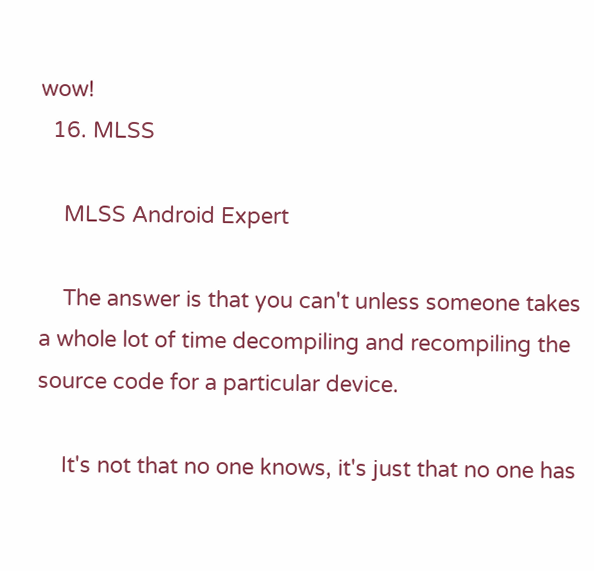wow!
  16. MLSS

    MLSS Android Expert

    The answer is that you can't unless someone takes a whole lot of time decompiling and recompiling the source code for a particular device.

    It's not that no one knows, it's just that no one has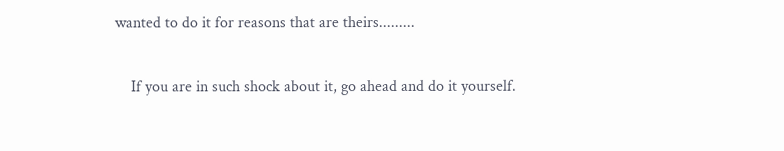wanted to do it for reasons that are theirs.........

    If you are in such shock about it, go ahead and do it yourself.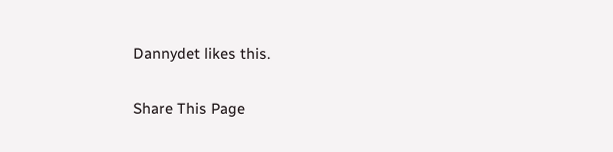Dannydet likes this.

Share This Page